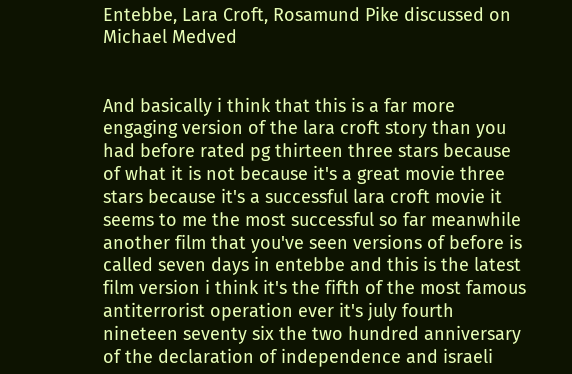Entebbe, Lara Croft, Rosamund Pike discussed on Michael Medved


And basically i think that this is a far more engaging version of the lara croft story than you had before rated pg thirteen three stars because of what it is not because it's a great movie three stars because it's a successful lara croft movie it seems to me the most successful so far meanwhile another film that you've seen versions of before is called seven days in entebbe and this is the latest film version i think it's the fifth of the most famous antiterrorist operation ever it's july fourth nineteen seventy six the two hundred anniversary of the declaration of independence and israeli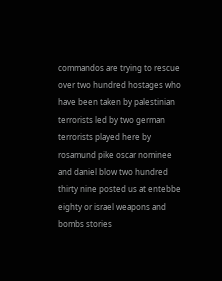commandos are trying to rescue over two hundred hostages who have been taken by palestinian terrorists led by two german terrorists played here by rosamund pike oscar nominee and daniel blow two hundred thirty nine posted us at entebbe eighty or israel weapons and bombs stories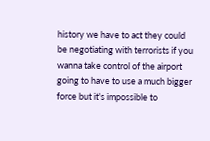history we have to act they could be negotiating with terrorists if you wanna take control of the airport going to have to use a much bigger force but it's impossible to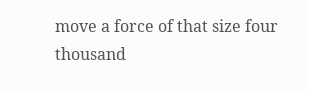move a force of that size four thousand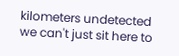kilometers undetected we can't just sit here to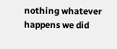nothing whatever happens we did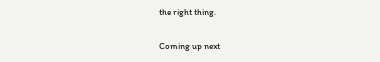the right thing.

Coming up next